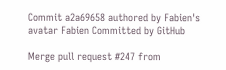Commit a2a69658 authored by Fabien's avatar Fabien Committed by GitHub

Merge pull request #247 from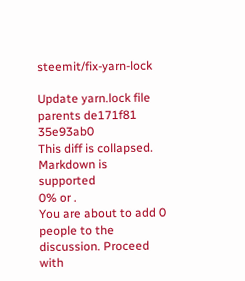steemit/fix-yarn-lock

Update yarn.lock file
parents de171f81 35e93ab0
This diff is collapsed.
Markdown is supported
0% or .
You are about to add 0 people to the discussion. Proceed with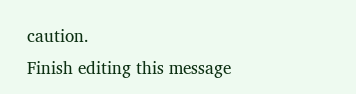caution.
Finish editing this message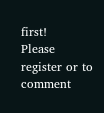first!
Please register or to comment